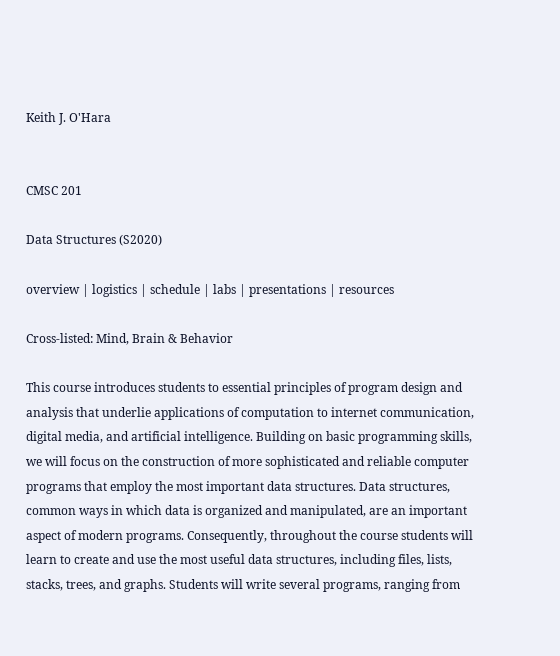Keith J. O'Hara


CMSC 201

Data Structures (S2020)

overview | logistics | schedule | labs | presentations | resources

Cross-listed: Mind, Brain & Behavior

This course introduces students to essential principles of program design and analysis that underlie applications of computation to internet communication, digital media, and artificial intelligence. Building on basic programming skills, we will focus on the construction of more sophisticated and reliable computer programs that employ the most important data structures. Data structures, common ways in which data is organized and manipulated, are an important aspect of modern programs. Consequently, throughout the course students will learn to create and use the most useful data structures, including files, lists, stacks, trees, and graphs. Students will write several programs, ranging from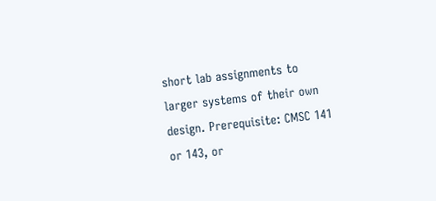short lab assignments to larger systems of their own design. Prerequisite: CMSC 141 or 143, or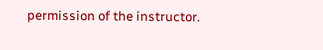permission of the instructor.